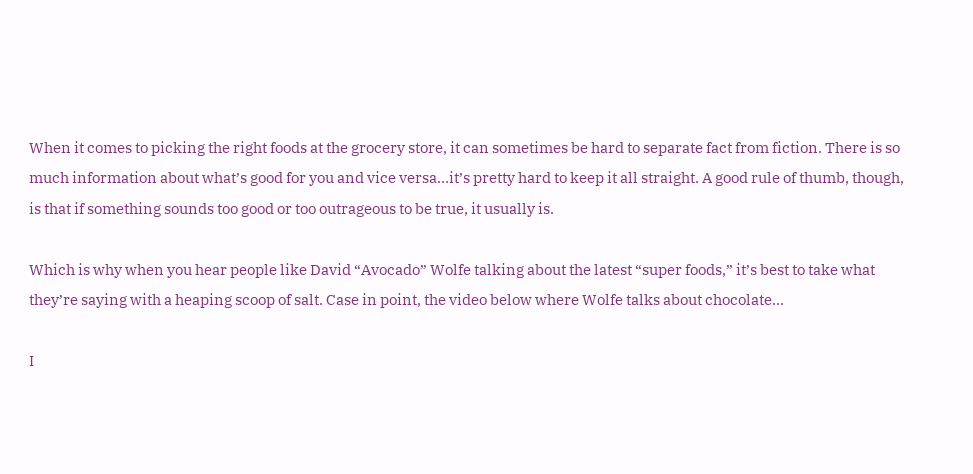When it comes to picking the right foods at the grocery store, it can sometimes be hard to separate fact from fiction. There is so much information about what’s good for you and vice versa…it’s pretty hard to keep it all straight. A good rule of thumb, though, is that if something sounds too good or too outrageous to be true, it usually is.

Which is why when you hear people like David “Avocado” Wolfe talking about the latest “super foods,” it’s best to take what they’re saying with a heaping scoop of salt. Case in point, the video below where Wolfe talks about chocolate…

I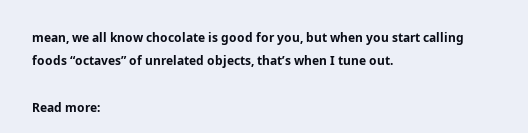mean, we all know chocolate is good for you, but when you start calling foods “octaves” of unrelated objects, that’s when I tune out.

Read more: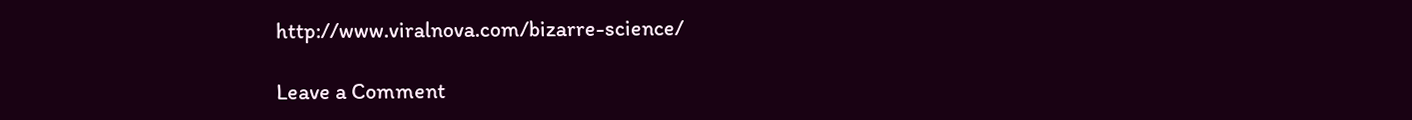http://www.viralnova.com/bizarre-science/

Leave a Comment